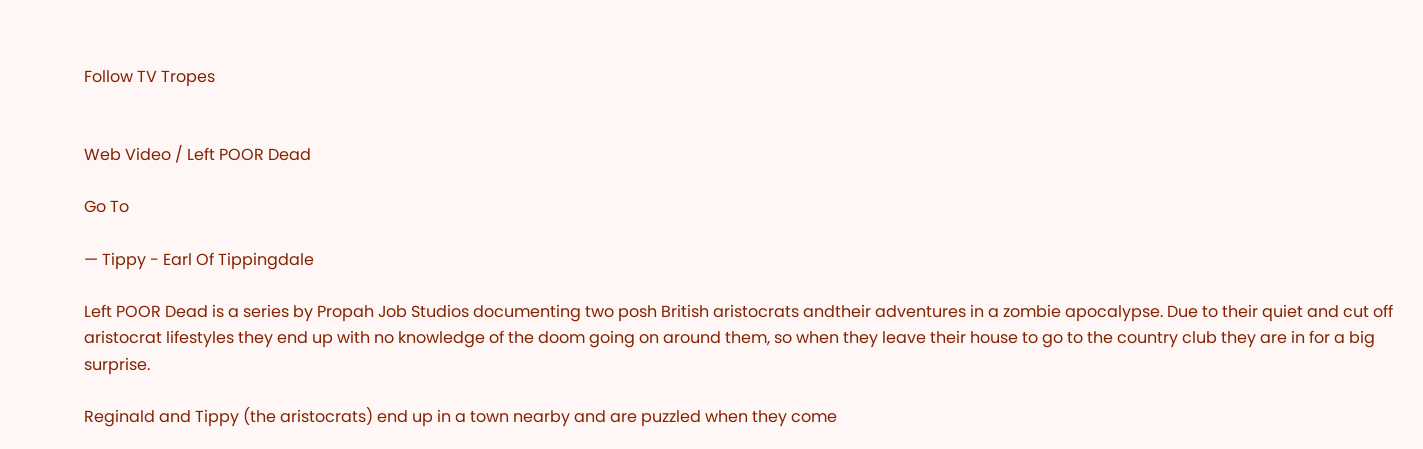Follow TV Tropes


Web Video / Left POOR Dead

Go To

— Tippy - Earl Of Tippingdale

Left POOR Dead is a series by Propah Job Studios documenting two posh British aristocrats andtheir adventures in a zombie apocalypse. Due to their quiet and cut off aristocrat lifestyles they end up with no knowledge of the doom going on around them, so when they leave their house to go to the country club they are in for a big surprise.

Reginald and Tippy (the aristocrats) end up in a town nearby and are puzzled when they come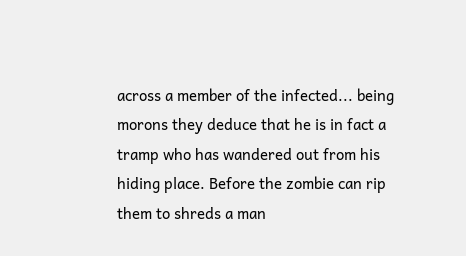across a member of the infected... being morons they deduce that he is in fact a tramp who has wandered out from his hiding place. Before the zombie can rip them to shreds a man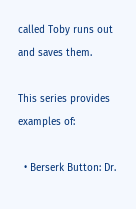called Toby runs out and saves them.

This series provides examples of:

  • Berserk Button: Dr.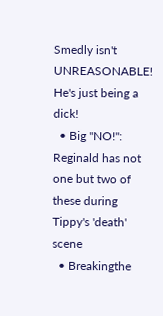Smedly isn't UNREASONABLE! He's just being a dick!
  • Big "NO!": Reginald has not one but two of these during Tippy's 'death' scene
  • Breakingthe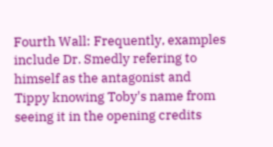Fourth Wall: Frequently, examples include Dr. Smedly refering to himself as the antagonist and Tippy knowing Toby's name from seeing it in the opening credits